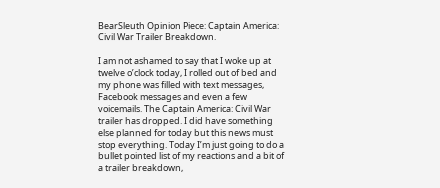BearSleuth Opinion Piece: Captain America: Civil War Trailer Breakdown.

I am not ashamed to say that I woke up at twelve o’clock today, I rolled out of bed and my phone was filled with text messages, Facebook messages and even a few voicemails. The Captain America: Civil War trailer has dropped. I did have something else planned for today but this news must stop everything. Today I’m just going to do a bullet pointed list of my reactions and a bit of a trailer breakdown,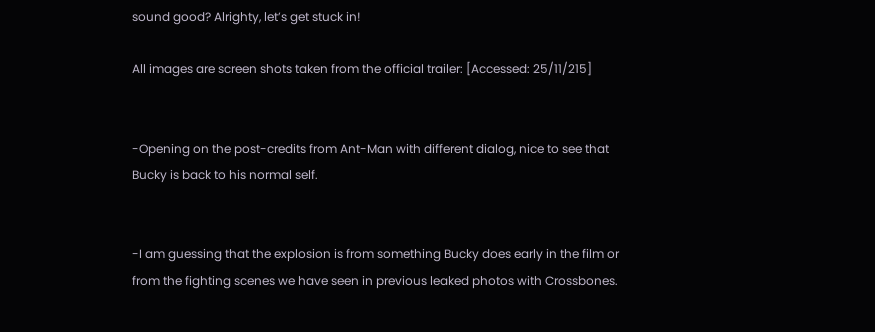sound good? Alrighty, let’s get stuck in!

All images are screen shots taken from the official trailer: [Accessed: 25/11/215]


-Opening on the post-credits from Ant-Man with different dialog, nice to see that Bucky is back to his normal self.


-I am guessing that the explosion is from something Bucky does early in the film or from the fighting scenes we have seen in previous leaked photos with Crossbones.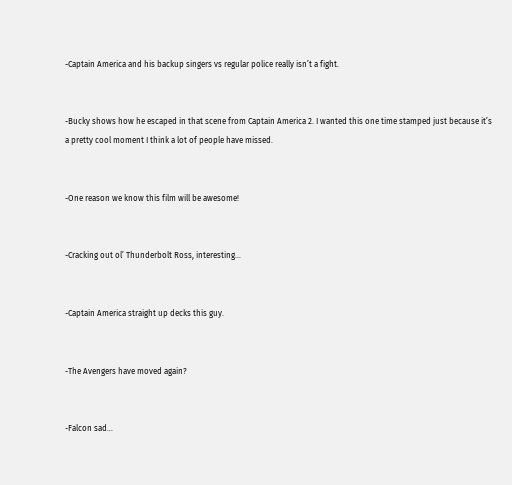-Captain America and his backup singers vs regular police really isn’t a fight.


-Bucky shows how he escaped in that scene from Captain America 2. I wanted this one time stamped just because it’s a pretty cool moment I think a lot of people have missed.


-One reason we know this film will be awesome!


-Cracking out ol’ Thunderbolt Ross, interesting…


-Captain America straight up decks this guy.


-The Avengers have moved again?


-Falcon sad…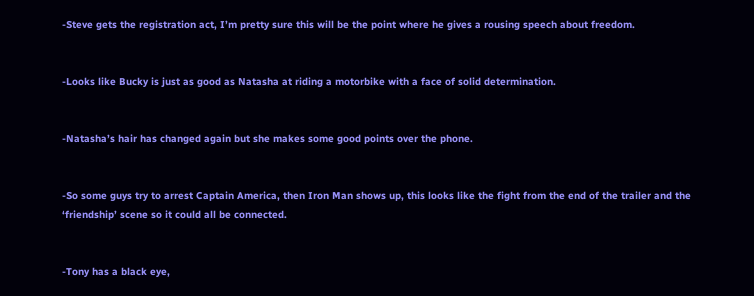-Steve gets the registration act, I’m pretty sure this will be the point where he gives a rousing speech about freedom.


-Looks like Bucky is just as good as Natasha at riding a motorbike with a face of solid determination.


-Natasha’s hair has changed again but she makes some good points over the phone.


-So some guys try to arrest Captain America, then Iron Man shows up, this looks like the fight from the end of the trailer and the ‘friendship’ scene so it could all be connected.


-Tony has a black eye,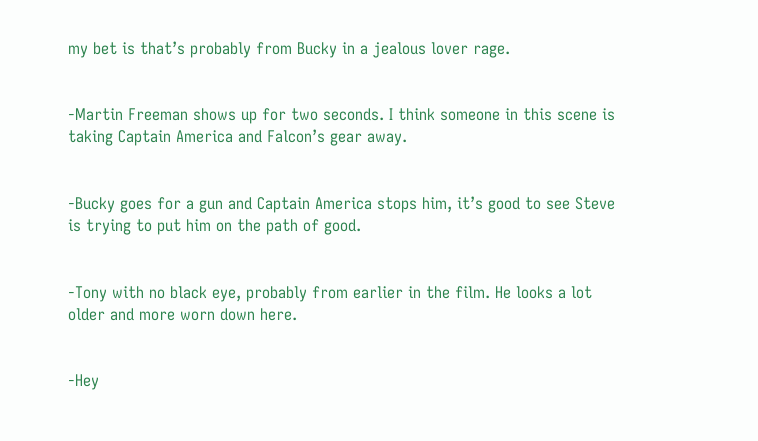my bet is that’s probably from Bucky in a jealous lover rage.


-Martin Freeman shows up for two seconds. I think someone in this scene is taking Captain America and Falcon’s gear away.


-Bucky goes for a gun and Captain America stops him, it’s good to see Steve is trying to put him on the path of good.


-Tony with no black eye, probably from earlier in the film. He looks a lot older and more worn down here.


-Hey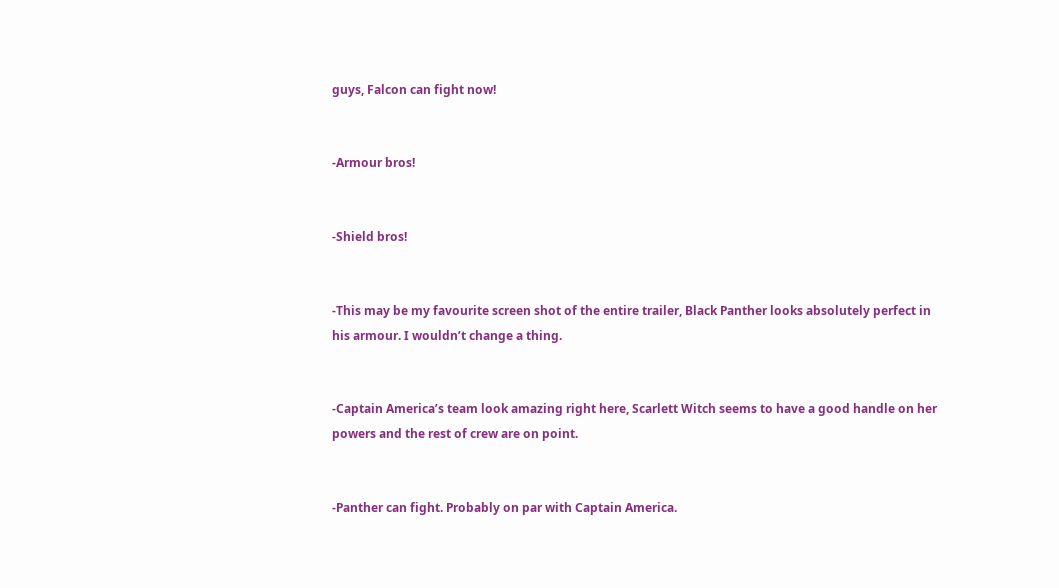guys, Falcon can fight now!


-Armour bros!


-Shield bros!


-This may be my favourite screen shot of the entire trailer, Black Panther looks absolutely perfect in his armour. I wouldn’t change a thing.


-Captain America’s team look amazing right here, Scarlett Witch seems to have a good handle on her powers and the rest of crew are on point.


-Panther can fight. Probably on par with Captain America.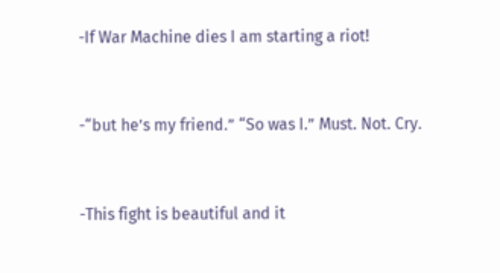-If War Machine dies I am starting a riot!


-“but he’s my friend.” “So was I.” Must. Not. Cry.


-This fight is beautiful and it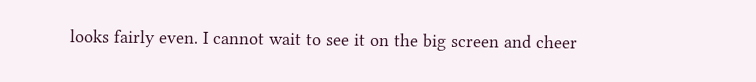looks fairly even. I cannot wait to see it on the big screen and cheer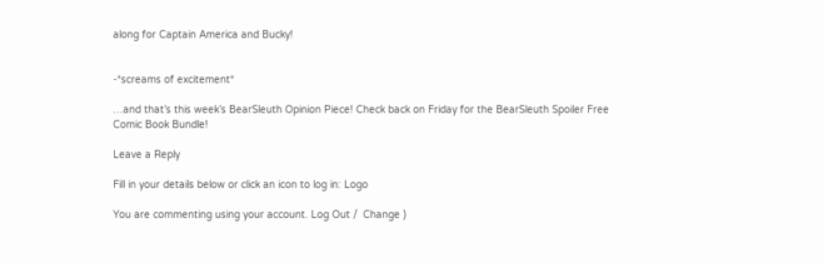along for Captain America and Bucky!


-*screams of excitement*

…and that’s this week’s BearSleuth Opinion Piece! Check back on Friday for the BearSleuth Spoiler Free Comic Book Bundle!

Leave a Reply

Fill in your details below or click an icon to log in: Logo

You are commenting using your account. Log Out /  Change )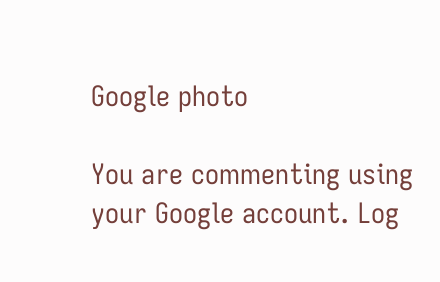Google photo

You are commenting using your Google account. Log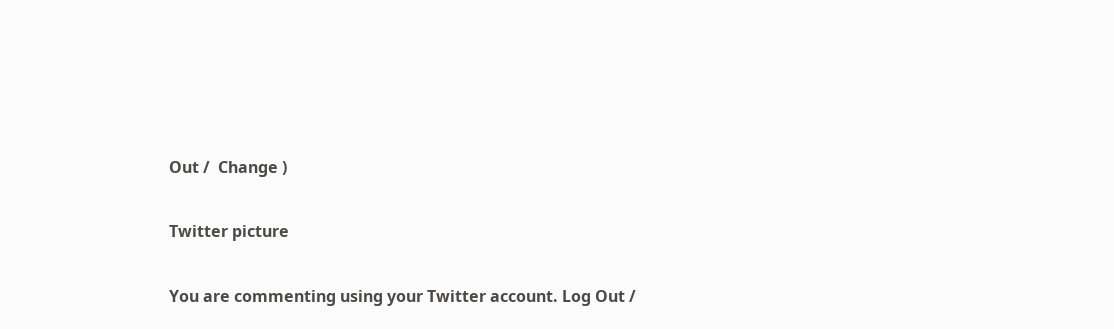Out /  Change )

Twitter picture

You are commenting using your Twitter account. Log Out /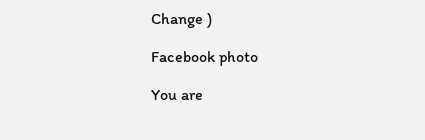Change )

Facebook photo

You are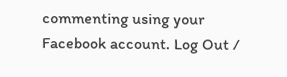commenting using your Facebook account. Log Out /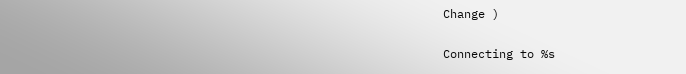Change )

Connecting to %s